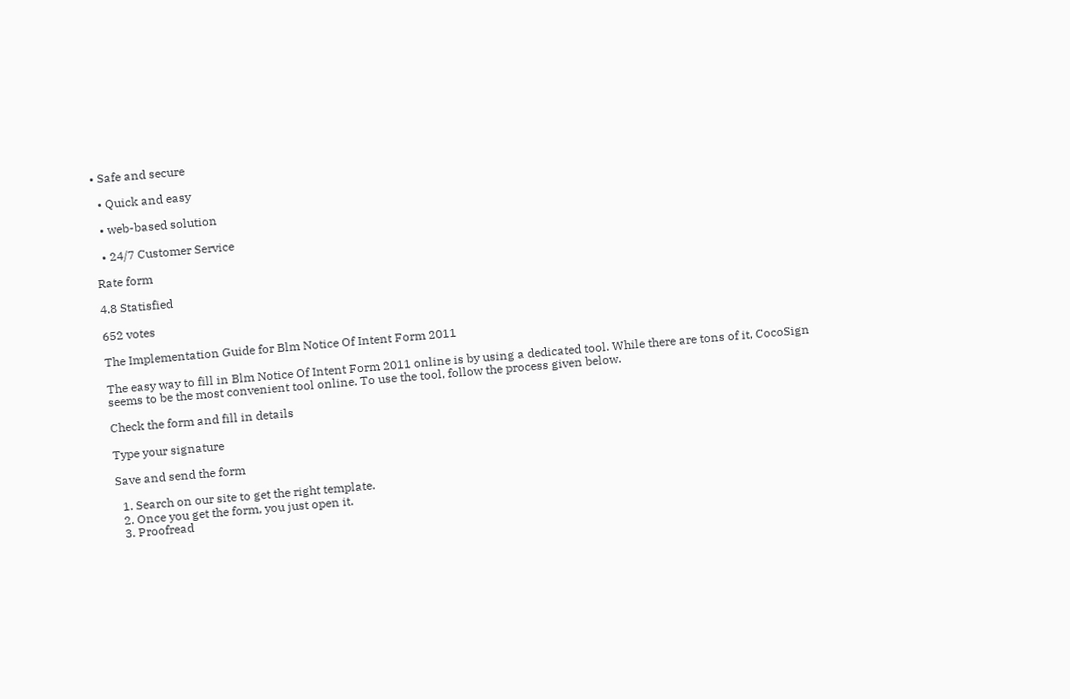• Safe and secure

  • Quick and easy

  • web-based solution

  • 24/7 Customer Service

Rate form

4.8 Statisfied

652 votes

The Implementation Guide for Blm Notice Of Intent Form 2011

The easy way to fill in Blm Notice Of Intent Form 2011 online is by using a dedicated tool. While there are tons of it, CocoSign seems to be the most convenient tool online. To use the tool, follow the process given below.

Check the form and fill in details

Type your signature

Save and send the form

  1. Search on our site to get the right template.
  2. Once you get the form, you just open it.
  3. Proofread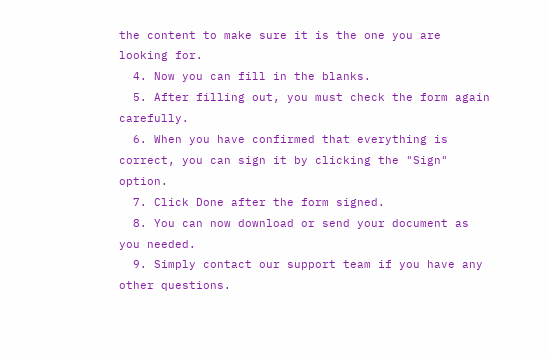the content to make sure it is the one you are looking for.
  4. Now you can fill in the blanks.
  5. After filling out, you must check the form again carefully.
  6. When you have confirmed that everything is correct, you can sign it by clicking the "Sign" option.
  7. Click Done after the form signed.
  8. You can now download or send your document as you needed.
  9. Simply contact our support team if you have any other questions.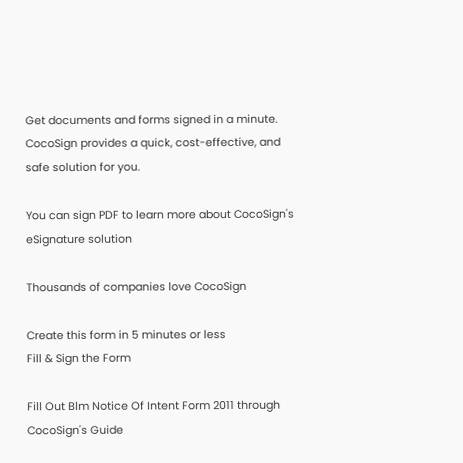Get documents and forms signed in a minute. CocoSign provides a quick, cost-effective, and safe solution for you.

You can sign PDF to learn more about CocoSign's eSignature solution

Thousands of companies love CocoSign

Create this form in 5 minutes or less
Fill & Sign the Form

Fill Out Blm Notice Of Intent Form 2011 through CocoSign's Guide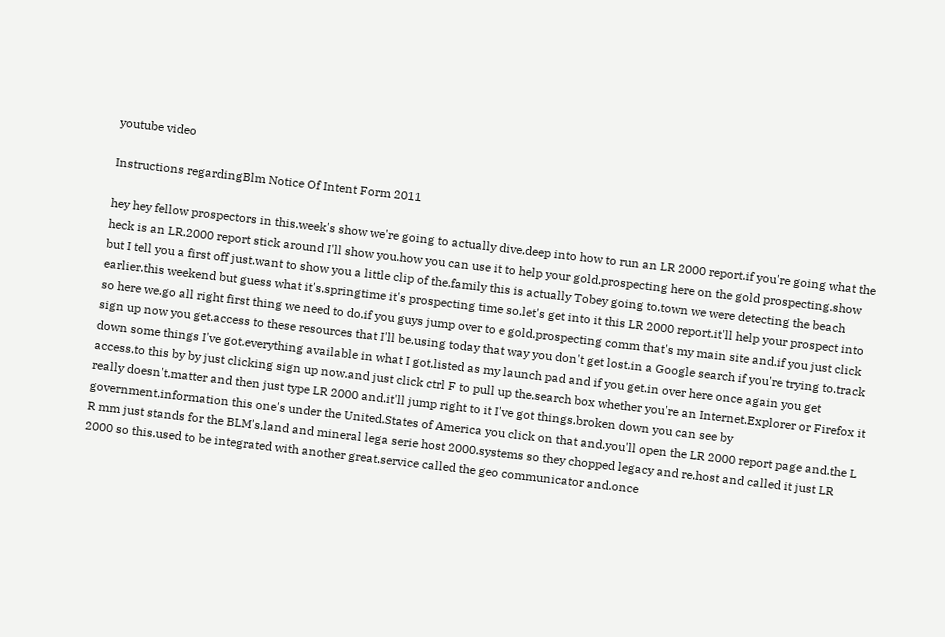youtube video

Instructions regardingBlm Notice Of Intent Form 2011

hey hey fellow prospectors in this.week's show we're going to actually dive.deep into how to run an LR 2000 report.if you're going what the heck is an LR.2000 report stick around I'll show you.how you can use it to help your gold.prospecting here on the gold prospecting.show but I tell you a first off just.want to show you a little clip of the.family this is actually Tobey going to.town we were detecting the beach earlier.this weekend but guess what it's.springtime it's prospecting time so.let's get into it this LR 2000 report.it'll help your prospect into so here we.go all right first thing we need to do.if you guys jump over to e gold.prospecting comm that's my main site and.if you just click sign up now you get.access to these resources that I'll be.using today that way you don't get lost.in a Google search if you're trying to.track down some things I've got.everything available in what I got.listed as my launch pad and if you get.in over here once again you get access.to this by by just clicking sign up now.and just click ctrl F to pull up the.search box whether you're an Internet.Explorer or Firefox it really doesn't.matter and then just type LR 2000 and.it'll jump right to it I've got things.broken down you can see by government.information this one's under the United.States of America you click on that and.you'll open the LR 2000 report page and.the L R mm just stands for the BLM's.land and mineral lega serie host 2000.systems so they chopped legacy and re.host and called it just LR 2000 so this.used to be integrated with another great.service called the geo communicator and.once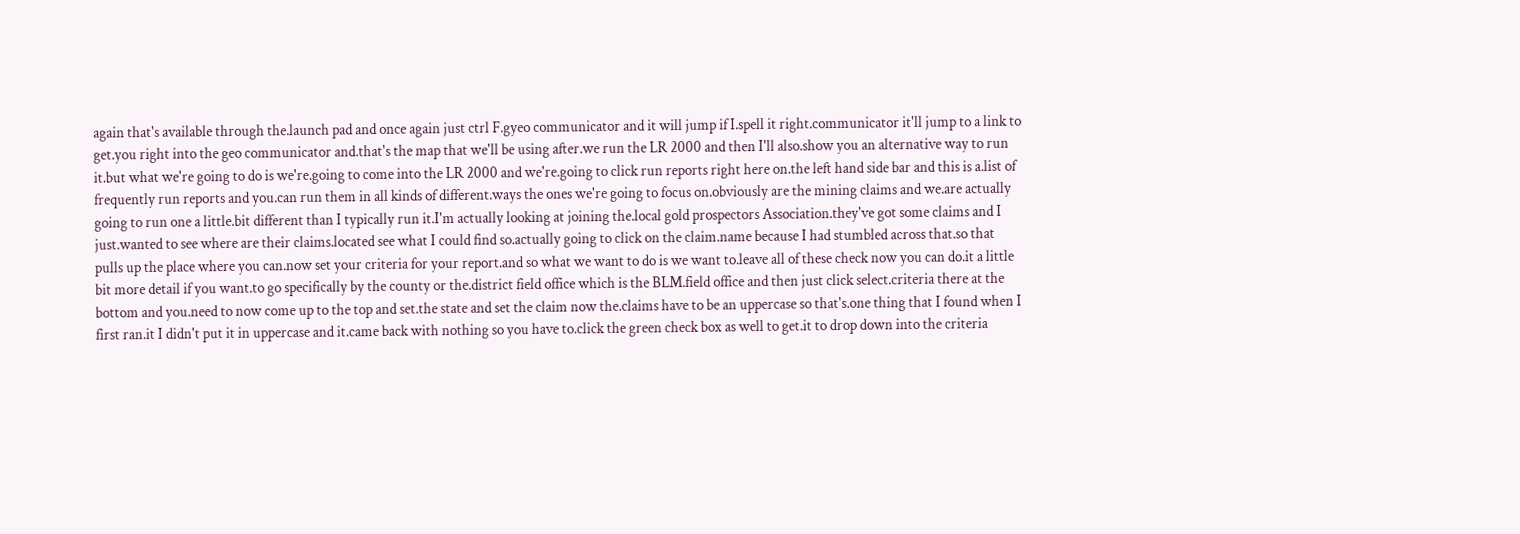again that's available through the.launch pad and once again just ctrl F.gyeo communicator and it will jump if I.spell it right.communicator it'll jump to a link to get.you right into the geo communicator and.that's the map that we'll be using after.we run the LR 2000 and then I'll also.show you an alternative way to run it.but what we're going to do is we're.going to come into the LR 2000 and we're.going to click run reports right here on.the left hand side bar and this is a.list of frequently run reports and you.can run them in all kinds of different.ways the ones we're going to focus on.obviously are the mining claims and we.are actually going to run one a little.bit different than I typically run it.I'm actually looking at joining the.local gold prospectors Association.they've got some claims and I just.wanted to see where are their claims.located see what I could find so.actually going to click on the claim.name because I had stumbled across that.so that pulls up the place where you can.now set your criteria for your report.and so what we want to do is we want to.leave all of these check now you can do.it a little bit more detail if you want.to go specifically by the county or the.district field office which is the BLM.field office and then just click select.criteria there at the bottom and you.need to now come up to the top and set.the state and set the claim now the.claims have to be an uppercase so that's.one thing that I found when I first ran.it I didn't put it in uppercase and it.came back with nothing so you have to.click the green check box as well to get.it to drop down into the criteria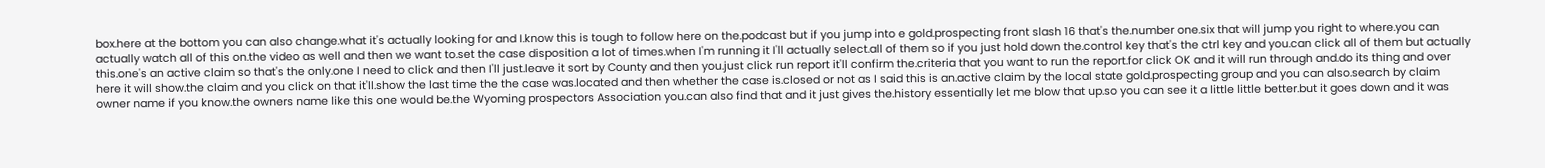box.here at the bottom you can also change.what it's actually looking for and I.know this is tough to follow here on the.podcast but if you jump into e gold.prospecting front slash 16 that's the.number one.six that will jump you right to where.you can actually watch all of this on.the video as well and then we want to.set the case disposition a lot of times.when I'm running it I'll actually select.all of them so if you just hold down the.control key that's the ctrl key and you.can click all of them but actually this.one's an active claim so that's the only.one I need to click and then I'll just.leave it sort by County and then you.just click run report it'll confirm the.criteria that you want to run the report.for click OK and it will run through and.do its thing and over here it will show.the claim and you click on that it'll.show the last time the the case was.located and then whether the case is.closed or not as I said this is an.active claim by the local state gold.prospecting group and you can also.search by claim owner name if you know.the owners name like this one would be.the Wyoming prospectors Association you.can also find that and it just gives the.history essentially let me blow that up.so you can see it a little little better.but it goes down and it was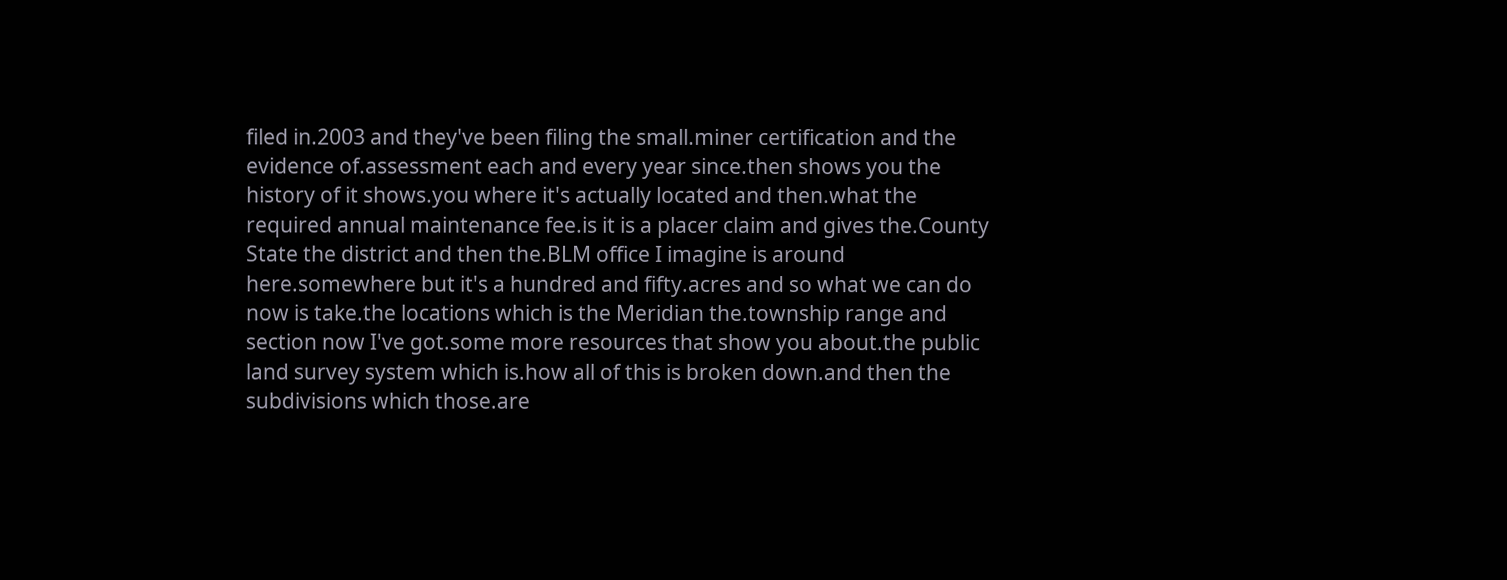filed in.2003 and they've been filing the small.miner certification and the evidence of.assessment each and every year since.then shows you the history of it shows.you where it's actually located and then.what the required annual maintenance fee.is it is a placer claim and gives the.County State the district and then the.BLM office I imagine is around here.somewhere but it's a hundred and fifty.acres and so what we can do now is take.the locations which is the Meridian the.township range and section now I've got.some more resources that show you about.the public land survey system which is.how all of this is broken down.and then the subdivisions which those.are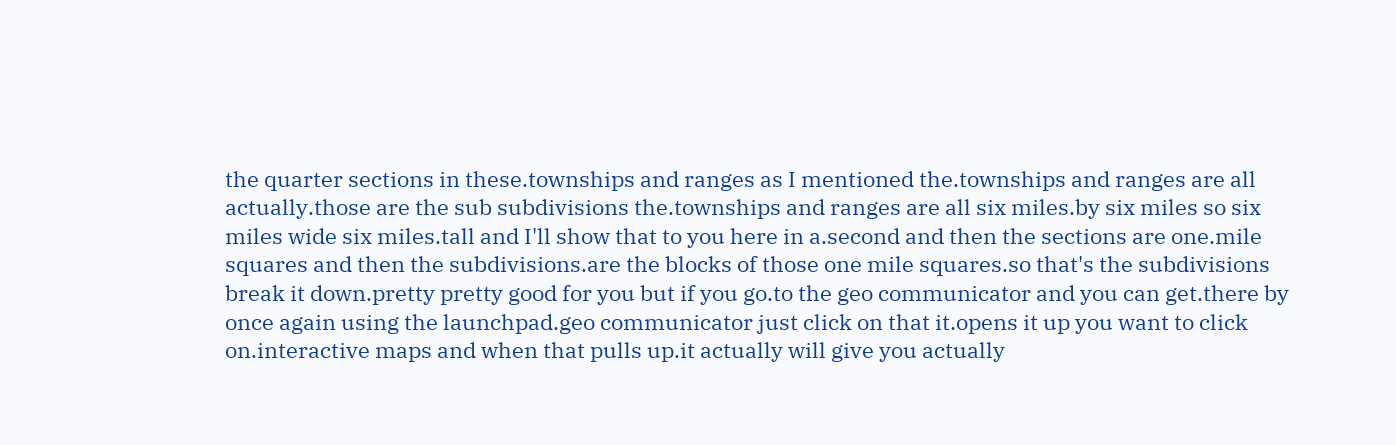the quarter sections in these.townships and ranges as I mentioned the.townships and ranges are all actually.those are the sub subdivisions the.townships and ranges are all six miles.by six miles so six miles wide six miles.tall and I'll show that to you here in a.second and then the sections are one.mile squares and then the subdivisions.are the blocks of those one mile squares.so that's the subdivisions break it down.pretty pretty good for you but if you go.to the geo communicator and you can get.there by once again using the launchpad.geo communicator just click on that it.opens it up you want to click on.interactive maps and when that pulls up.it actually will give you actually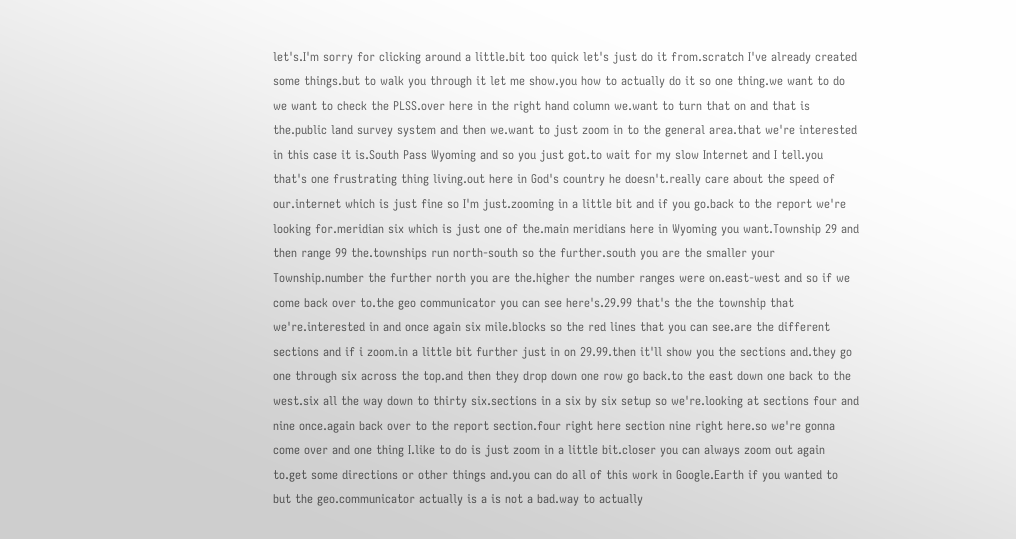let's.I'm sorry for clicking around a little.bit too quick let's just do it from.scratch I've already created some things.but to walk you through it let me show.you how to actually do it so one thing.we want to do we want to check the PLSS.over here in the right hand column we.want to turn that on and that is the.public land survey system and then we.want to just zoom in to the general area.that we're interested in this case it is.South Pass Wyoming and so you just got.to wait for my slow Internet and I tell.you that's one frustrating thing living.out here in God's country he doesn't.really care about the speed of our.internet which is just fine so I'm just.zooming in a little bit and if you go.back to the report we're looking for.meridian six which is just one of the.main meridians here in Wyoming you want.Township 29 and then range 99 the.townships run north-south so the further.south you are the smaller your Township.number the further north you are the.higher the number ranges were on.east-west and so if we come back over to.the geo communicator you can see here's.29.99 that's the the township that we're.interested in and once again six mile.blocks so the red lines that you can see.are the different sections and if i zoom.in a little bit further just in on 29.99.then it'll show you the sections and.they go one through six across the top.and then they drop down one row go back.to the east down one back to the west.six all the way down to thirty six.sections in a six by six setup so we're.looking at sections four and nine once.again back over to the report section.four right here section nine right here.so we're gonna come over and one thing I.like to do is just zoom in a little bit.closer you can always zoom out again to.get some directions or other things and.you can do all of this work in Google.Earth if you wanted to but the geo.communicator actually is a is not a bad.way to actually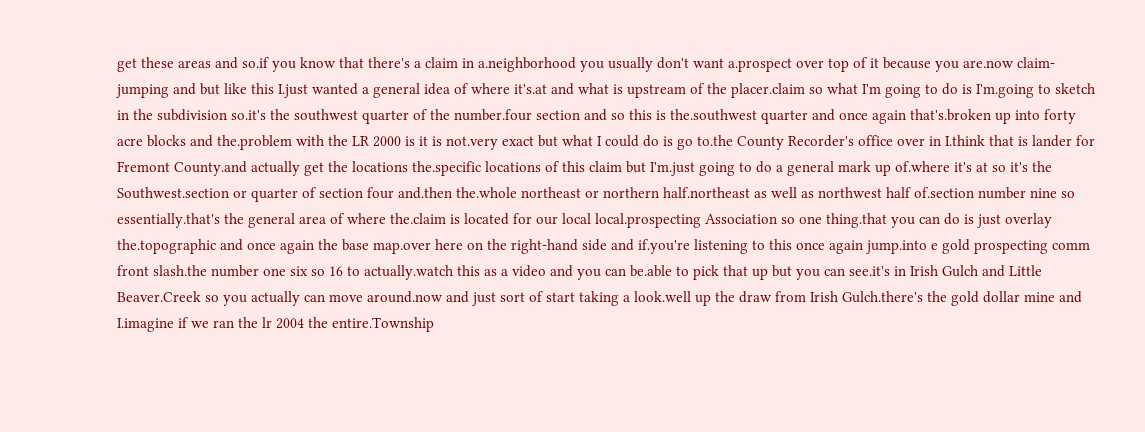get these areas and so.if you know that there's a claim in a.neighborhood you usually don't want a.prospect over top of it because you are.now claim-jumping and but like this I.just wanted a general idea of where it's.at and what is upstream of the placer.claim so what I'm going to do is I'm.going to sketch in the subdivision so.it's the southwest quarter of the number.four section and so this is the.southwest quarter and once again that's.broken up into forty acre blocks and the.problem with the LR 2000 is it is not.very exact but what I could do is go to.the County Recorder's office over in I.think that is lander for Fremont County.and actually get the locations the.specific locations of this claim but I'm.just going to do a general mark up of.where it's at so it's the Southwest.section or quarter of section four and.then the.whole northeast or northern half.northeast as well as northwest half of.section number nine so essentially.that's the general area of where the.claim is located for our local local.prospecting Association so one thing.that you can do is just overlay the.topographic and once again the base map.over here on the right-hand side and if.you're listening to this once again jump.into e gold prospecting comm front slash.the number one six so 16 to actually.watch this as a video and you can be.able to pick that up but you can see.it's in Irish Gulch and Little Beaver.Creek so you actually can move around.now and just sort of start taking a look.well up the draw from Irish Gulch.there's the gold dollar mine and I.imagine if we ran the lr 2004 the entire.Township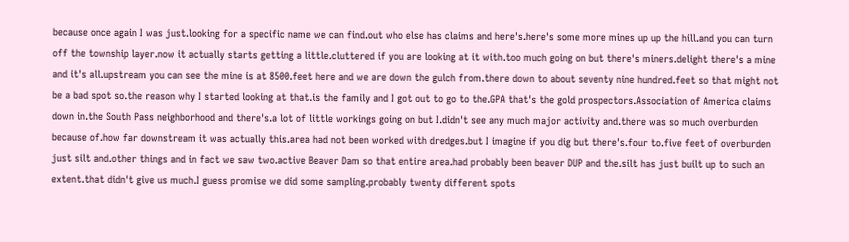because once again I was just.looking for a specific name we can find.out who else has claims and here's.here's some more mines up up the hill.and you can turn off the township layer.now it actually starts getting a little.cluttered if you are looking at it with.too much going on but there's miners.delight there's a mine and it's all.upstream you can see the mine is at 8500.feet here and we are down the gulch from.there down to about seventy nine hundred.feet so that might not be a bad spot so.the reason why I started looking at that.is the family and I got out to go to the.GPA that's the gold prospectors.Association of America claims down in.the South Pass neighborhood and there's.a lot of little workings going on but I.didn't see any much major activity and.there was so much overburden because of.how far downstream it was actually this.area had not been worked with dredges.but I imagine if you dig but there's.four to.five feet of overburden just silt and.other things and in fact we saw two.active Beaver Dam so that entire area.had probably been beaver DUP and the.silt has just built up to such an extent.that didn't give us much.I guess promise we did some sampling.probably twenty different spots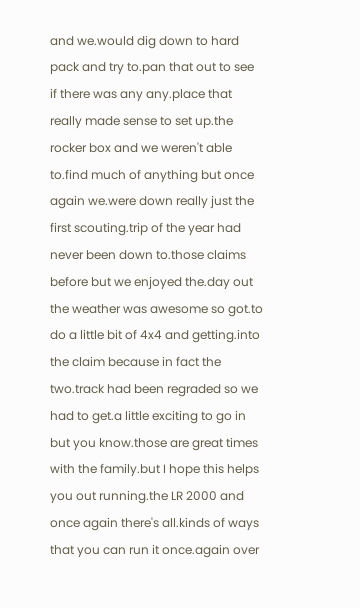and we.would dig down to hard pack and try to.pan that out to see if there was any any.place that really made sense to set up.the rocker box and we weren't able to.find much of anything but once again we.were down really just the first scouting.trip of the year had never been down to.those claims before but we enjoyed the.day out the weather was awesome so got.to do a little bit of 4x4 and getting.into the claim because in fact the two.track had been regraded so we had to get.a little exciting to go in but you know.those are great times with the family.but I hope this helps you out running.the LR 2000 and once again there's all.kinds of ways that you can run it once.again over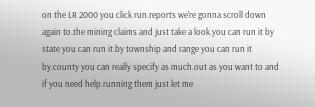on the LR 2000 you click run.reports we're gonna scroll down again to.the mining claims and just take a look.you can run it by state you can run it.by township and range you can run it by.county you can really specify as much.out as you want to and if you need help.running them just let me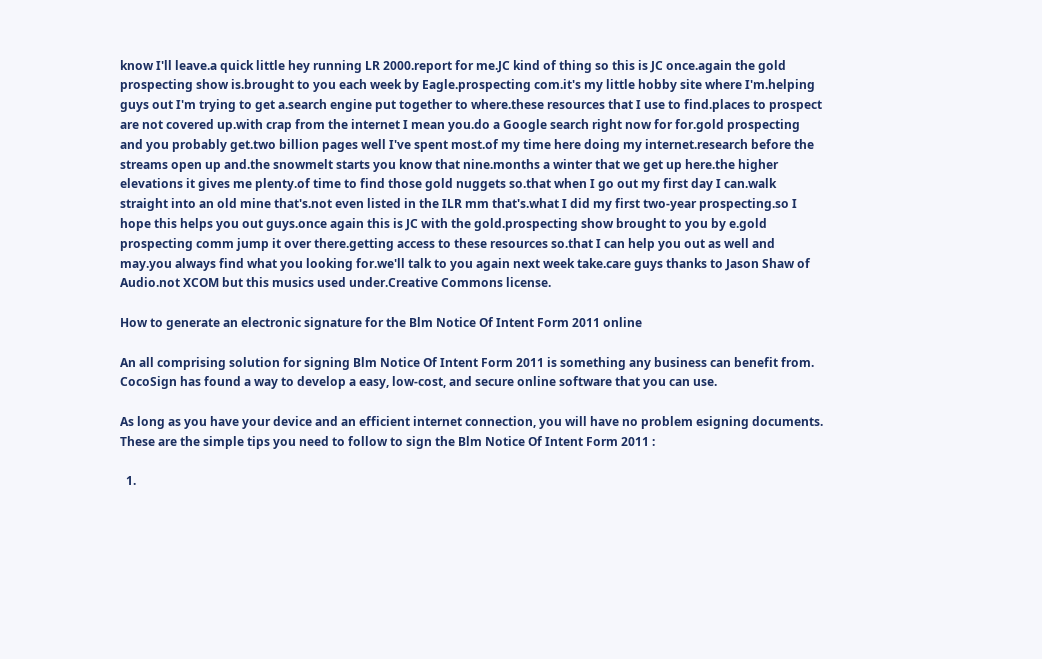know I'll leave.a quick little hey running LR 2000.report for me.JC kind of thing so this is JC once.again the gold prospecting show is.brought to you each week by Eagle.prospecting com.it's my little hobby site where I'm.helping guys out I'm trying to get a.search engine put together to where.these resources that I use to find.places to prospect are not covered up.with crap from the internet I mean you.do a Google search right now for for.gold prospecting and you probably get.two billion pages well I've spent most.of my time here doing my internet.research before the streams open up and.the snowmelt starts you know that nine.months a winter that we get up here.the higher elevations it gives me plenty.of time to find those gold nuggets so.that when I go out my first day I can.walk straight into an old mine that's.not even listed in the ILR mm that's.what I did my first two-year prospecting.so I hope this helps you out guys.once again this is JC with the gold.prospecting show brought to you by e.gold prospecting comm jump it over there.getting access to these resources so.that I can help you out as well and may.you always find what you looking for.we'll talk to you again next week take.care guys thanks to Jason Shaw of Audio.not XCOM but this musics used under.Creative Commons license.

How to generate an electronic signature for the Blm Notice Of Intent Form 2011 online

An all comprising solution for signing Blm Notice Of Intent Form 2011 is something any business can benefit from. CocoSign has found a way to develop a easy, low-cost, and secure online software that you can use.

As long as you have your device and an efficient internet connection, you will have no problem esigning documents. These are the simple tips you need to follow to sign the Blm Notice Of Intent Form 2011 :

  1.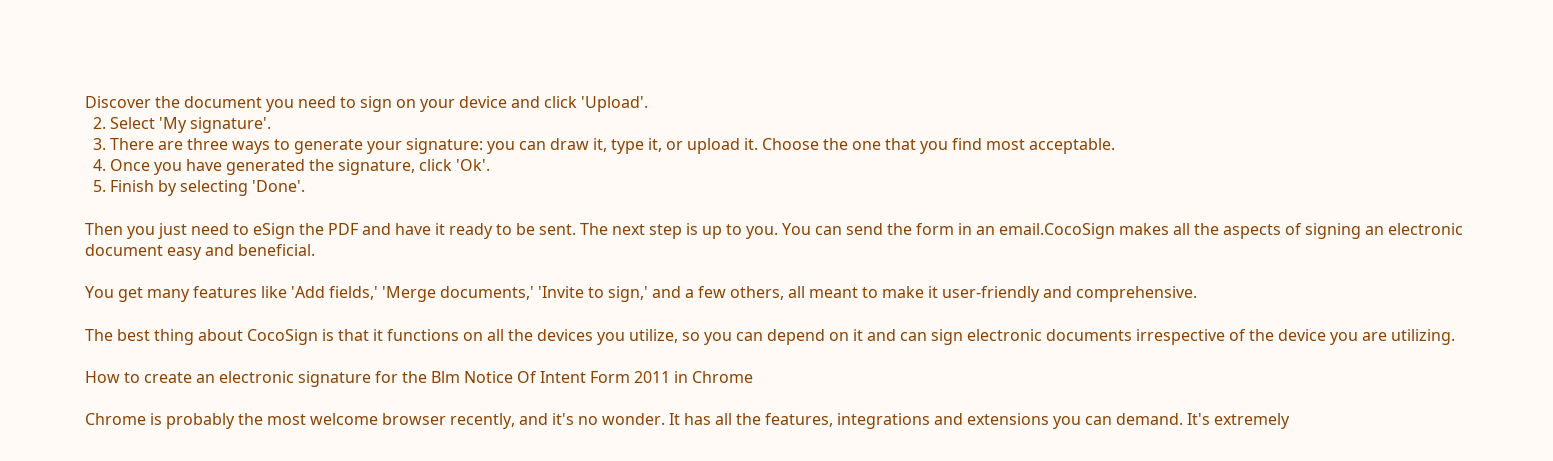Discover the document you need to sign on your device and click 'Upload'.
  2. Select 'My signature'.
  3. There are three ways to generate your signature: you can draw it, type it, or upload it. Choose the one that you find most acceptable.
  4. Once you have generated the signature, click 'Ok'.
  5. Finish by selecting 'Done'.

Then you just need to eSign the PDF and have it ready to be sent. The next step is up to you. You can send the form in an email.CocoSign makes all the aspects of signing an electronic document easy and beneficial.

You get many features like 'Add fields,' 'Merge documents,' 'Invite to sign,' and a few others, all meant to make it user-friendly and comprehensive.

The best thing about CocoSign is that it functions on all the devices you utilize, so you can depend on it and can sign electronic documents irrespective of the device you are utilizing.

How to create an electronic signature for the Blm Notice Of Intent Form 2011 in Chrome

Chrome is probably the most welcome browser recently, and it's no wonder. It has all the features, integrations and extensions you can demand. It's extremely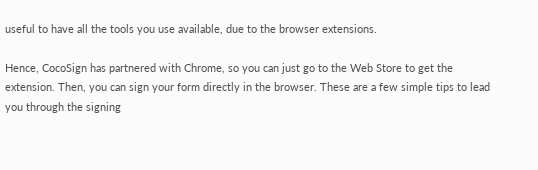useful to have all the tools you use available, due to the browser extensions.

Hence, CocoSign has partnered with Chrome, so you can just go to the Web Store to get the extension. Then, you can sign your form directly in the browser. These are a few simple tips to lead you through the signing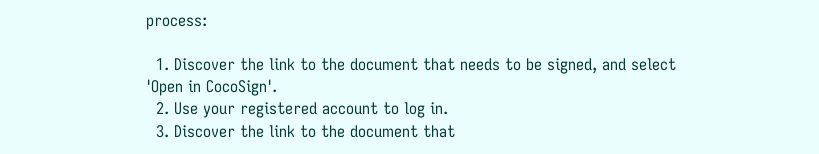process:

  1. Discover the link to the document that needs to be signed, and select 'Open in CocoSign'.
  2. Use your registered account to log in.
  3. Discover the link to the document that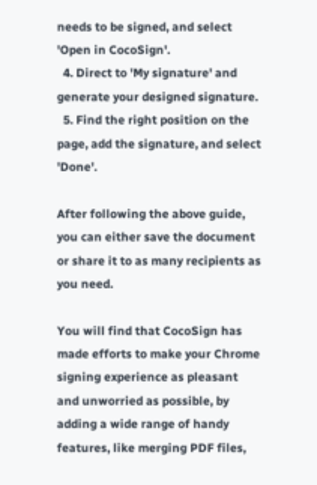needs to be signed, and select 'Open in CocoSign'.
  4. Direct to 'My signature' and generate your designed signature.
  5. Find the right position on the page, add the signature, and select 'Done'.

After following the above guide, you can either save the document or share it to as many recipients as you need.

You will find that CocoSign has made efforts to make your Chrome signing experience as pleasant and unworried as possible, by adding a wide range of handy features, like merging PDF files,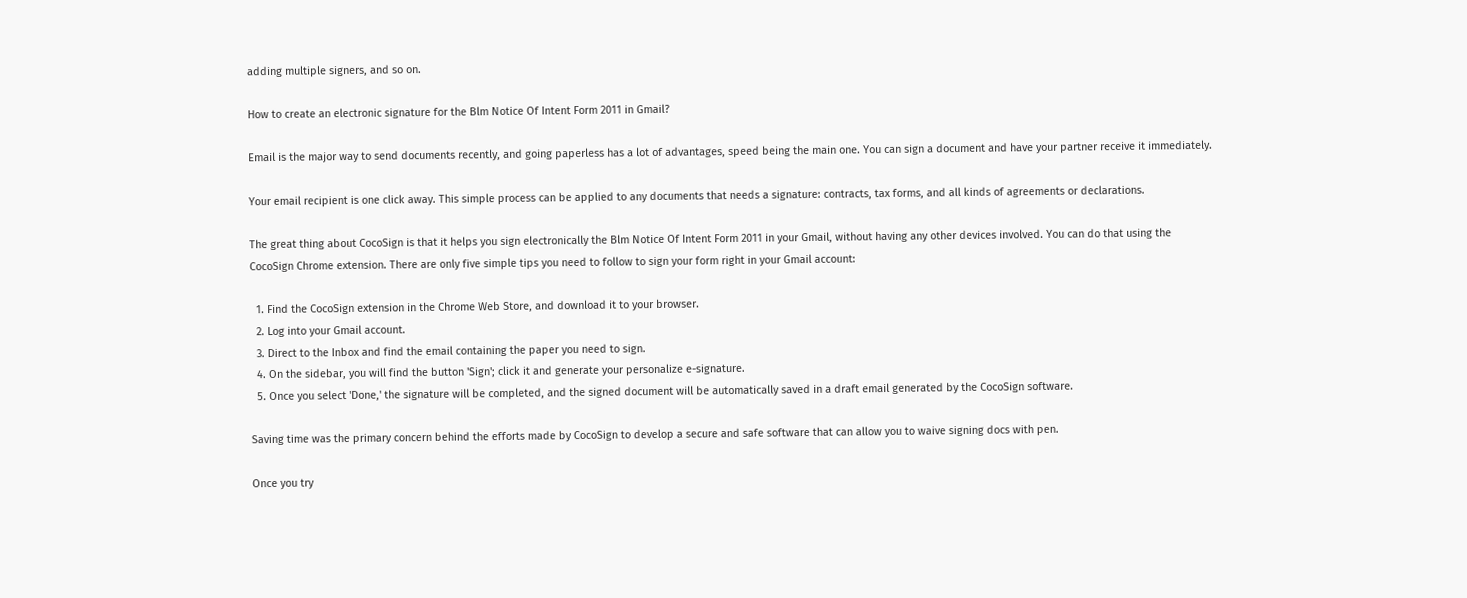adding multiple signers, and so on.

How to create an electronic signature for the Blm Notice Of Intent Form 2011 in Gmail?

Email is the major way to send documents recently, and going paperless has a lot of advantages, speed being the main one. You can sign a document and have your partner receive it immediately.

Your email recipient is one click away. This simple process can be applied to any documents that needs a signature: contracts, tax forms, and all kinds of agreements or declarations.

The great thing about CocoSign is that it helps you sign electronically the Blm Notice Of Intent Form 2011 in your Gmail, without having any other devices involved. You can do that using the CocoSign Chrome extension. There are only five simple tips you need to follow to sign your form right in your Gmail account:

  1. Find the CocoSign extension in the Chrome Web Store, and download it to your browser.
  2. Log into your Gmail account.
  3. Direct to the Inbox and find the email containing the paper you need to sign.
  4. On the sidebar, you will find the button 'Sign'; click it and generate your personalize e-signature.
  5. Once you select 'Done,' the signature will be completed, and the signed document will be automatically saved in a draft email generated by the CocoSign software.

Saving time was the primary concern behind the efforts made by CocoSign to develop a secure and safe software that can allow you to waive signing docs with pen.

Once you try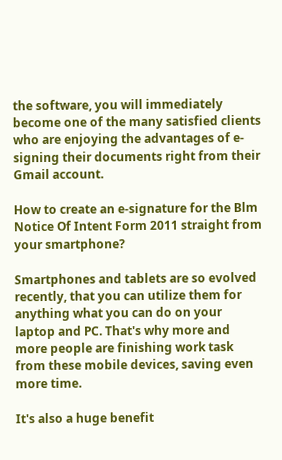the software, you will immediately become one of the many satisfied clients who are enjoying the advantages of e-signing their documents right from their Gmail account.

How to create an e-signature for the Blm Notice Of Intent Form 2011 straight from your smartphone?

Smartphones and tablets are so evolved recently, that you can utilize them for anything what you can do on your laptop and PC. That's why more and more people are finishing work task from these mobile devices, saving even more time.

It's also a huge benefit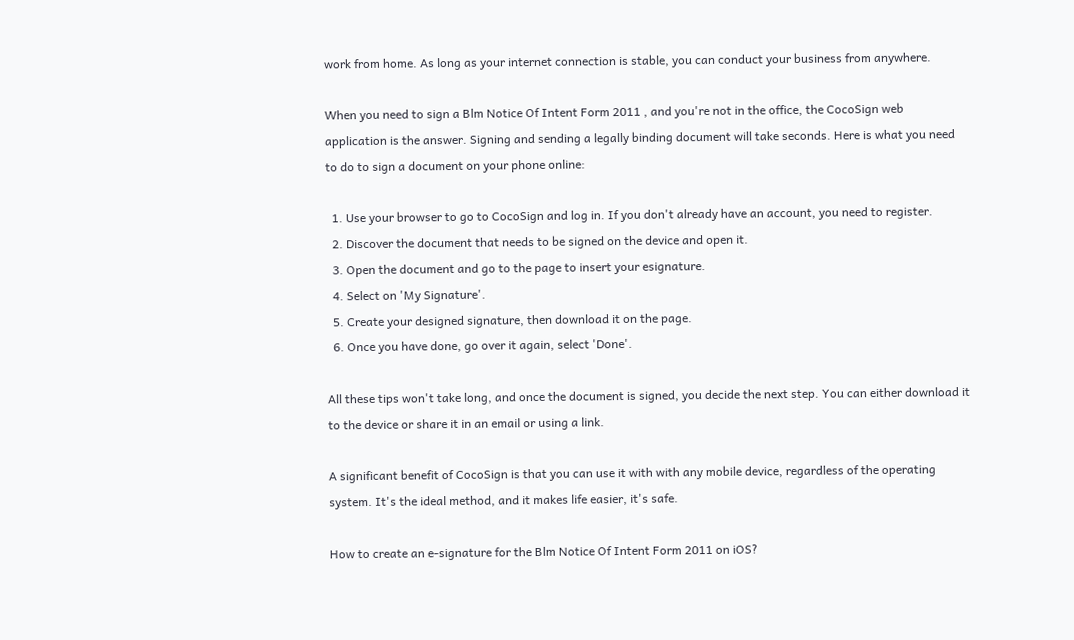work from home. As long as your internet connection is stable, you can conduct your business from anywhere.

When you need to sign a Blm Notice Of Intent Form 2011 , and you're not in the office, the CocoSign web application is the answer. Signing and sending a legally binding document will take seconds. Here is what you need to do to sign a document on your phone online:

  1. Use your browser to go to CocoSign and log in. If you don't already have an account, you need to register.
  2. Discover the document that needs to be signed on the device and open it.
  3. Open the document and go to the page to insert your esignature.
  4. Select on 'My Signature'.
  5. Create your designed signature, then download it on the page.
  6. Once you have done, go over it again, select 'Done'.

All these tips won't take long, and once the document is signed, you decide the next step. You can either download it to the device or share it in an email or using a link.

A significant benefit of CocoSign is that you can use it with with any mobile device, regardless of the operating system. It's the ideal method, and it makes life easier, it's safe.

How to create an e-signature for the Blm Notice Of Intent Form 2011 on iOS?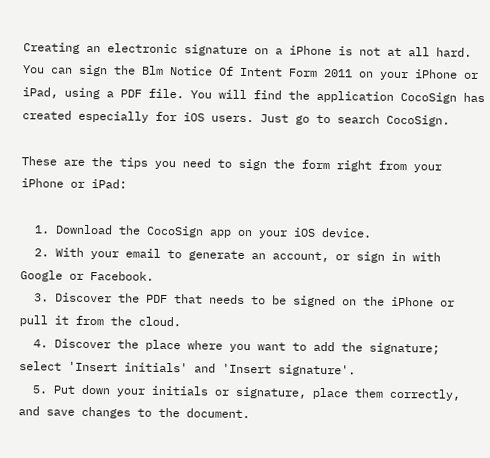Creating an electronic signature on a iPhone is not at all hard. You can sign the Blm Notice Of Intent Form 2011 on your iPhone or iPad, using a PDF file. You will find the application CocoSign has created especially for iOS users. Just go to search CocoSign.

These are the tips you need to sign the form right from your iPhone or iPad:

  1. Download the CocoSign app on your iOS device.
  2. With your email to generate an account, or sign in with Google or Facebook.
  3. Discover the PDF that needs to be signed on the iPhone or pull it from the cloud.
  4. Discover the place where you want to add the signature; select 'Insert initials' and 'Insert signature'.
  5. Put down your initials or signature, place them correctly, and save changes to the document.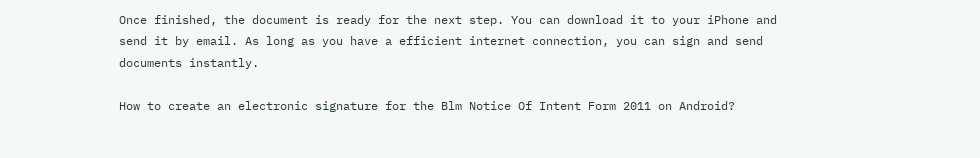Once finished, the document is ready for the next step. You can download it to your iPhone and send it by email. As long as you have a efficient internet connection, you can sign and send documents instantly.

How to create an electronic signature for the Blm Notice Of Intent Form 2011 on Android?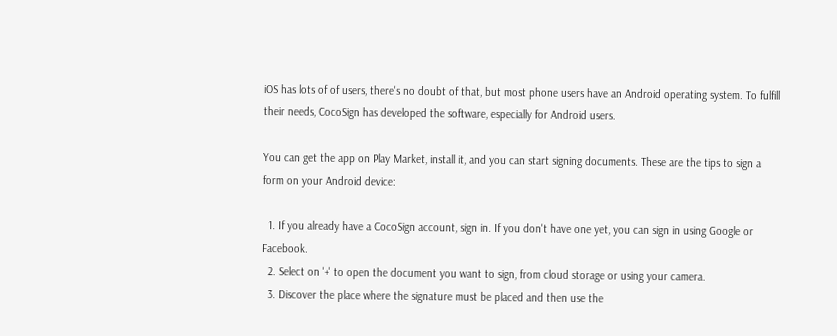iOS has lots of of users, there's no doubt of that, but most phone users have an Android operating system. To fulfill their needs, CocoSign has developed the software, especially for Android users.

You can get the app on Play Market, install it, and you can start signing documents. These are the tips to sign a form on your Android device:

  1. If you already have a CocoSign account, sign in. If you don't have one yet, you can sign in using Google or Facebook.
  2. Select on '+' to open the document you want to sign, from cloud storage or using your camera.
  3. Discover the place where the signature must be placed and then use the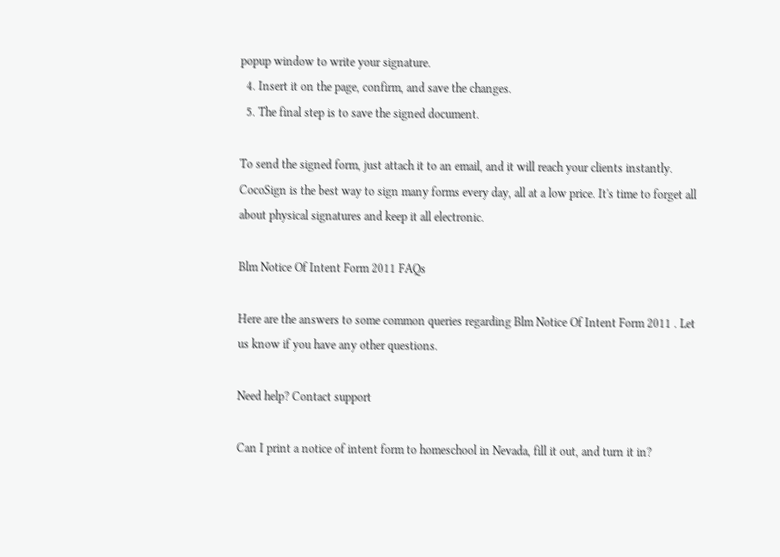popup window to write your signature.
  4. Insert it on the page, confirm, and save the changes.
  5. The final step is to save the signed document.

To send the signed form, just attach it to an email, and it will reach your clients instantly. CocoSign is the best way to sign many forms every day, all at a low price. It's time to forget all about physical signatures and keep it all electronic.

Blm Notice Of Intent Form 2011 FAQs

Here are the answers to some common queries regarding Blm Notice Of Intent Form 2011 . Let us know if you have any other questions.

Need help? Contact support

Can I print a notice of intent form to homeschool in Nevada, fill it out, and turn it in?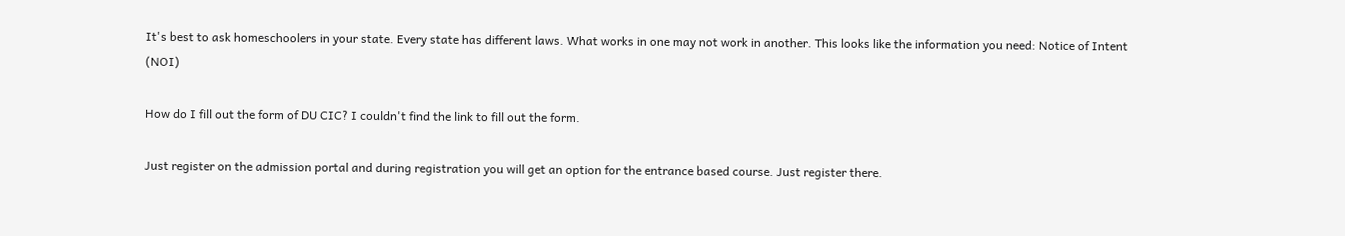It's best to ask homeschoolers in your state. Every state has different laws. What works in one may not work in another. This looks like the information you need: Notice of Intent (NOI)

How do I fill out the form of DU CIC? I couldn't find the link to fill out the form.

Just register on the admission portal and during registration you will get an option for the entrance based course. Just register there.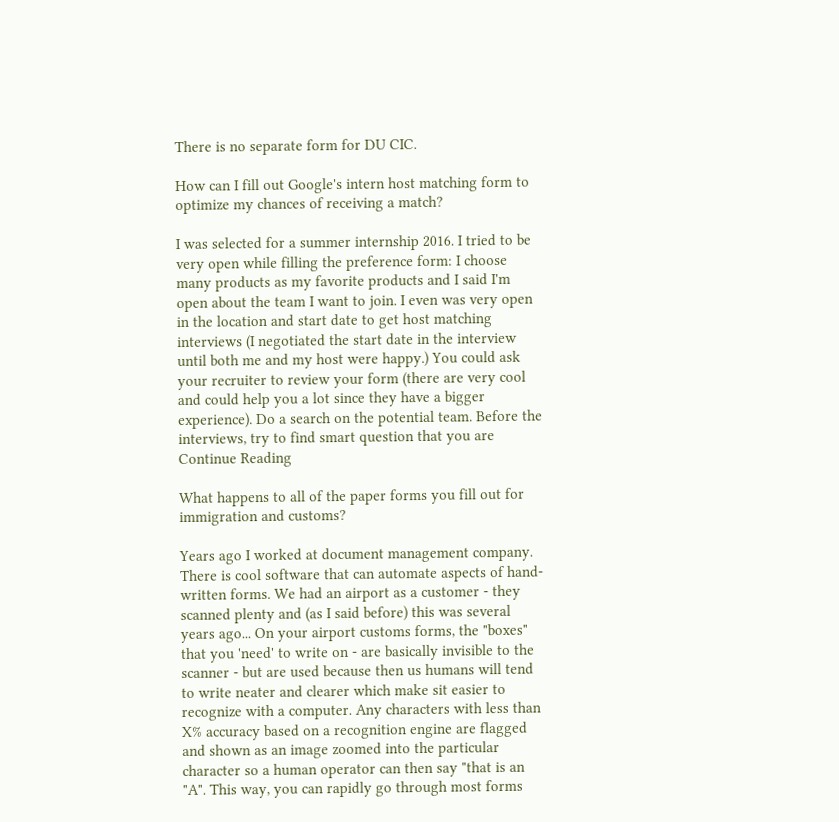There is no separate form for DU CIC.

How can I fill out Google's intern host matching form to optimize my chances of receiving a match?

I was selected for a summer internship 2016. I tried to be very open while filling the preference form: I choose many products as my favorite products and I said I'm open about the team I want to join. I even was very open in the location and start date to get host matching interviews (I negotiated the start date in the interview until both me and my host were happy.) You could ask your recruiter to review your form (there are very cool and could help you a lot since they have a bigger experience). Do a search on the potential team. Before the interviews, try to find smart question that you are Continue Reading

What happens to all of the paper forms you fill out for immigration and customs?

Years ago I worked at document management company. There is cool software that can automate aspects of hand-written forms. We had an airport as a customer - they scanned plenty and (as I said before) this was several years ago... On your airport customs forms, the "boxes" that you 'need' to write on - are basically invisible to the scanner - but are used because then us humans will tend to write neater and clearer which make sit easier to recognize with a computer. Any characters with less than X% accuracy based on a recognition engine are flagged and shown as an image zoomed into the particular character so a human operator can then say "that is an "A". This way, you can rapidly go through most forms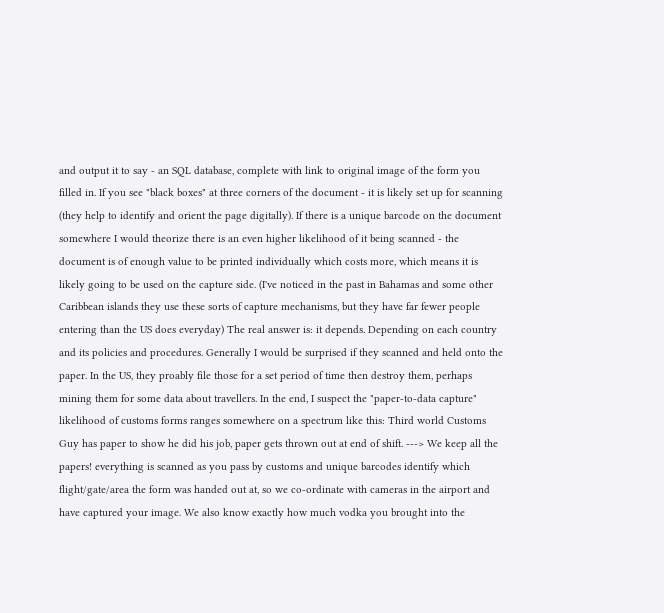and output it to say - an SQL database, complete with link to original image of the form you filled in. If you see "black boxes" at three corners of the document - it is likely set up for scanning (they help to identify and orient the page digitally). If there is a unique barcode on the document somewhere I would theorize there is an even higher likelihood of it being scanned - the document is of enough value to be printed individually which costs more, which means it is likely going to be used on the capture side. (I've noticed in the past in Bahamas and some other Caribbean islands they use these sorts of capture mechanisms, but they have far fewer people entering than the US does everyday) The real answer is: it depends. Depending on each country and its policies and procedures. Generally I would be surprised if they scanned and held onto the paper. In the US, they proably file those for a set period of time then destroy them, perhaps mining them for some data about travellers. In the end, I suspect the "paper-to-data capture" likelihood of customs forms ranges somewhere on a spectrum like this: Third world Customs Guy has paper to show he did his job, paper gets thrown out at end of shift. ---> We keep all the papers! everything is scanned as you pass by customs and unique barcodes identify which flight/gate/area the form was handed out at, so we co-ordinate with cameras in the airport and have captured your image. We also know exactly how much vodka you brought into the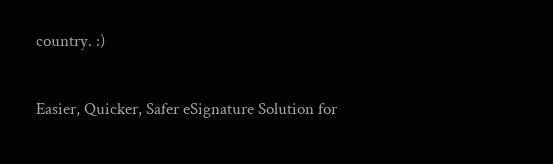country. :)

Easier, Quicker, Safer eSignature Solution for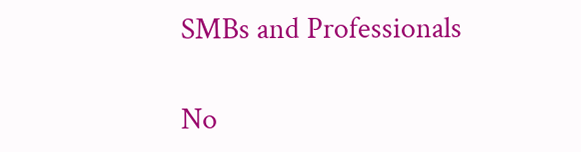SMBs and Professionals

No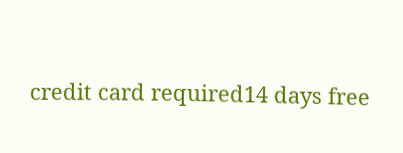credit card required14 days free